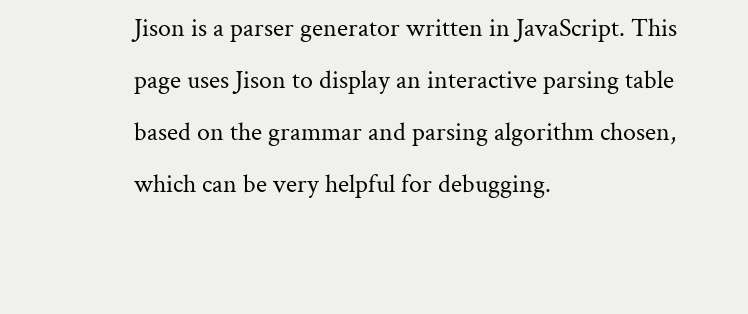Jison is a parser generator written in JavaScript. This page uses Jison to display an interactive parsing table based on the grammar and parsing algorithm chosen, which can be very helpful for debugging.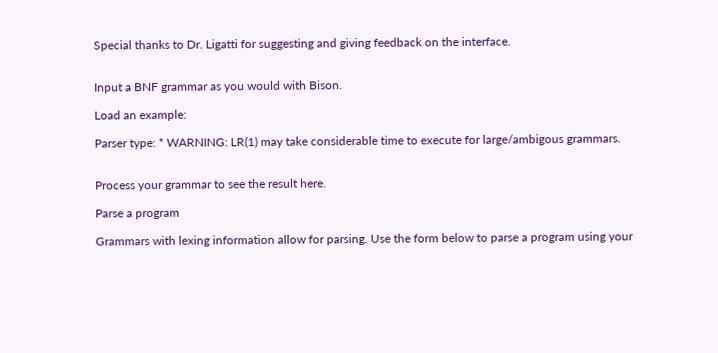Special thanks to Dr. Ligatti for suggesting and giving feedback on the interface.


Input a BNF grammar as you would with Bison.

Load an example:

Parser type: * WARNING: LR(1) may take considerable time to execute for large/ambigous grammars.


Process your grammar to see the result here.

Parse a program

Grammars with lexing information allow for parsing. Use the form below to parse a program using your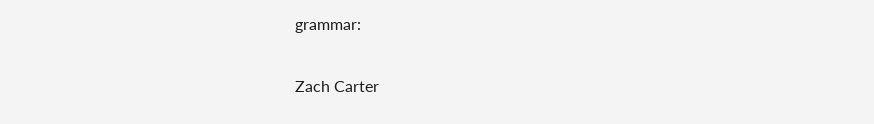grammar:


Zach Carter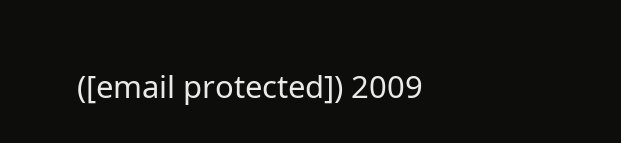([email protected]) 2009